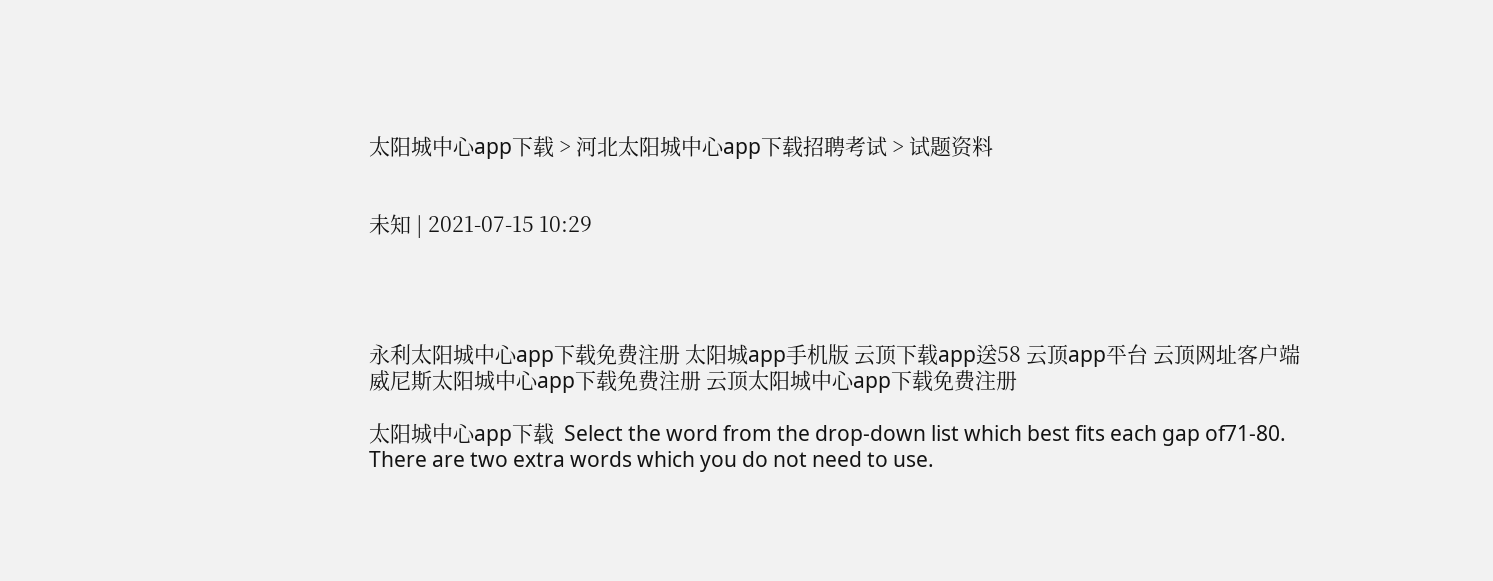太阳城中心app下载 > 河北太阳城中心app下载招聘考试 > 试题资料


未知 | 2021-07-15 10:29




永利太阳城中心app下载免费注册 太阳城app手机版 云顶下载app送58 云顶app平台 云顶网址客户端 威尼斯太阳城中心app下载免费注册 云顶太阳城中心app下载免费注册

太阳城中心app下载  Select the word from the drop-down list which best fits each gap of71-80. There are two extra words which you do not need to use.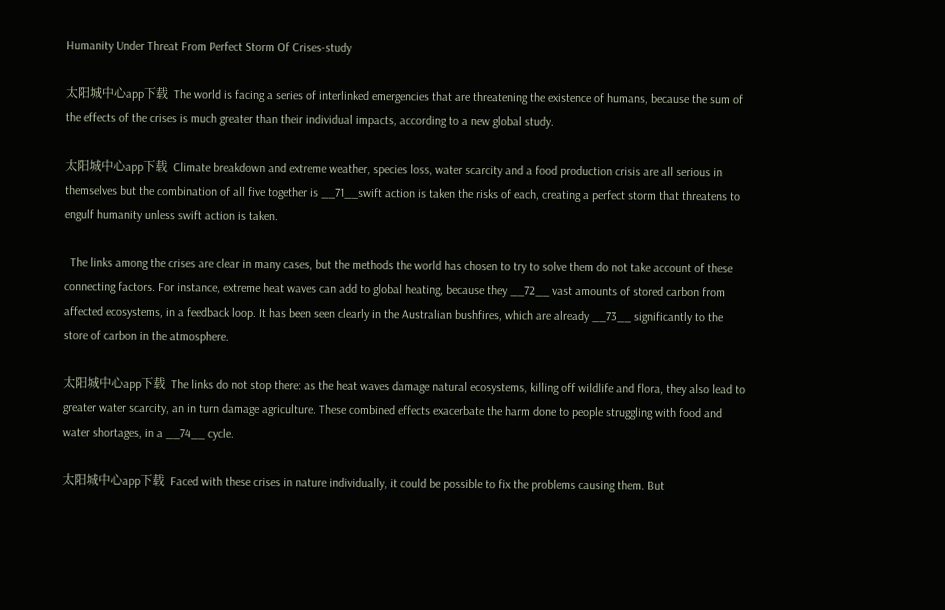Humanity Under Threat From Perfect Storm Of Crises-study

太阳城中心app下载  The world is facing a series of interlinked emergencies that are threatening the existence of humans, because the sum of the effects of the crises is much greater than their individual impacts, according to a new global study.

太阳城中心app下载  Climate breakdown and extreme weather, species loss, water scarcity and a food production crisis are all serious in themselves but the combination of all five together is __71__swift action is taken the risks of each, creating a perfect storm that threatens to engulf humanity unless swift action is taken.

  The links among the crises are clear in many cases, but the methods the world has chosen to try to solve them do not take account of these connecting factors. For instance, extreme heat waves can add to global heating, because they __72__ vast amounts of stored carbon from affected ecosystems, in a feedback loop. It has been seen clearly in the Australian bushfires, which are already __73__ significantly to the store of carbon in the atmosphere.

太阳城中心app下载  The links do not stop there: as the heat waves damage natural ecosystems, killing off wildlife and flora, they also lead to greater water scarcity, an in turn damage agriculture. These combined effects exacerbate the harm done to people struggling with food and water shortages, in a __74__ cycle.

太阳城中心app下载  Faced with these crises in nature individually, it could be possible to fix the problems causing them. But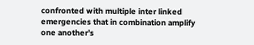confronted with multiple inter linked emergencies that in combination amplify one another’s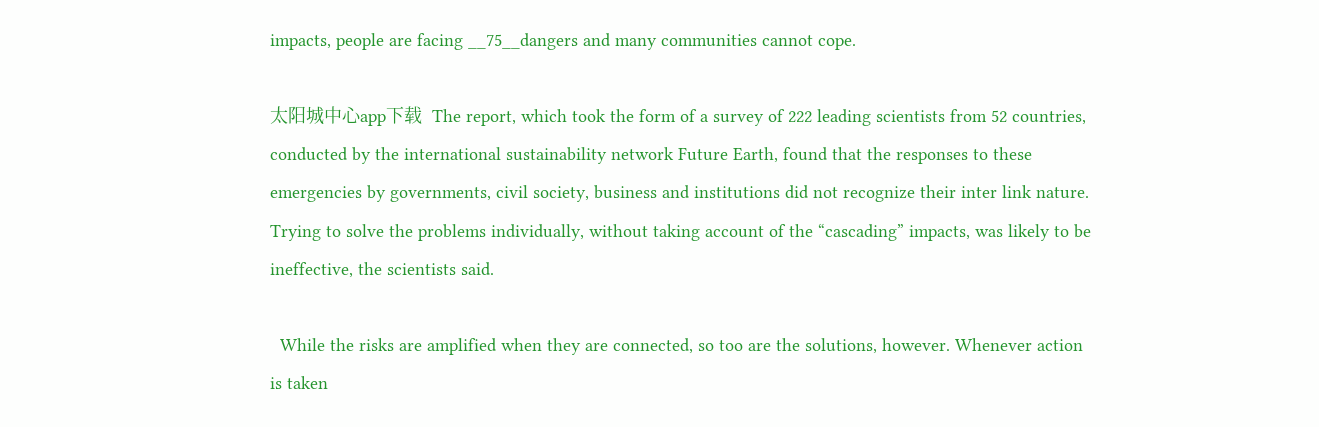impacts, people are facing __75__dangers and many communities cannot cope.

太阳城中心app下载  The report, which took the form of a survey of 222 leading scientists from 52 countries, conducted by the international sustainability network Future Earth, found that the responses to these emergencies by governments, civil society, business and institutions did not recognize their inter link nature. Trying to solve the problems individually, without taking account of the “cascading” impacts, was likely to be ineffective, the scientists said.

  While the risks are amplified when they are connected, so too are the solutions, however. Whenever action is taken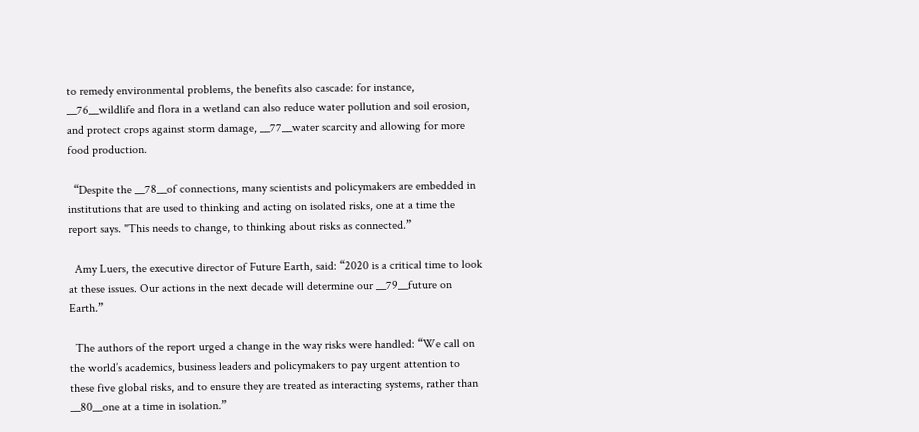to remedy environmental problems, the benefits also cascade: for instance, __76__wildlife and flora in a wetland can also reduce water pollution and soil erosion, and protect crops against storm damage, __77__water scarcity and allowing for more food production.

  “Despite the __78__of connections, many scientists and policymakers are embedded in institutions that are used to thinking and acting on isolated risks, one at a time the report says. "This needs to change, to thinking about risks as connected.”

  Amy Luers, the executive director of Future Earth, said: “2020 is a critical time to look at these issues. Our actions in the next decade will determine our __79__future on Earth.”

  The authors of the report urged a change in the way risks were handled: “We call on the world’s academics, business leaders and policymakers to pay urgent attention to these five global risks, and to ensure they are treated as interacting systems, rather than __80__one at a time in isolation.”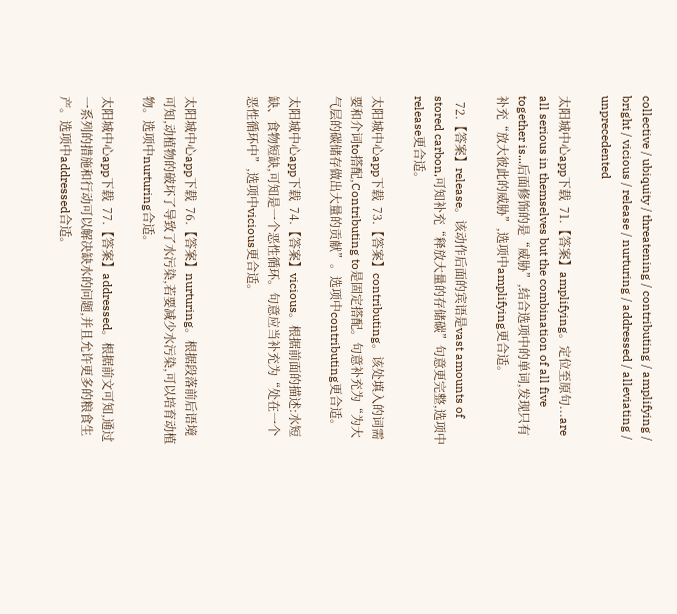collective / ubiquity / threatening / contributing / amplifying / bright / vicious / release / nurturing / addressed / alleviating / unprecedented

太阳城中心app下载  71.【答案】amplifying。定位至原句...are all serious in themselves but the combination of all five together is...后面修饰的是“威胁”,结合选项中的单词,发现只有补充“放大彼此的威胁”,选项中amplifying更合适。

  72.【答案】release。该动作后面的宾语是vast amounts of stored carbon,可知补充“释放大量的存储碳”句意更完整,选项中release更合适。

太阳城中心app下载  73.【答案】contributing。该处填入的词需要和介词to搭配,Contributing to是固定搭配。句意补充为“为大气层的碳储存做出大量的贡献”。选项中contributing更合适。

太阳城中心app下载  74.【答案】vicious。根据前面的描述:水短缺、食物短缺,可知是一个恶性循环。句意应当补充为“处在一个恶性循环中”,选项中vicious更合适。


太阳城中心app下载  76.【答案】nurturing。根据段落前后语境可知,动植物的破坏了导致了水污染,若要减少水污染,可以培育动植物。选项中nurturing合适。

太阳城中心app下载  77.【答案】addressed。根据前文可知,通过一系列的措施和行动可以解决缺水的问题,并且允许更多的粮食生产。选项中addressed合适。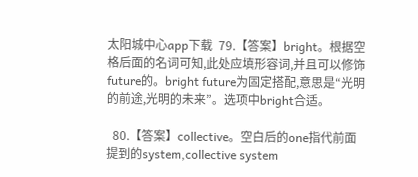太阳城中心app下载  79.【答案】bright。根据空格后面的名词可知,此处应填形容词,并且可以修饰future的。bright future为固定搭配,意思是“光明的前途,光明的未来”。选项中bright合适。

  80.【答案】collective。空白后的one指代前面提到的system,collective system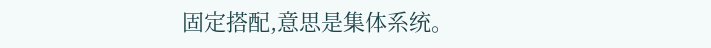固定搭配,意思是集体系统。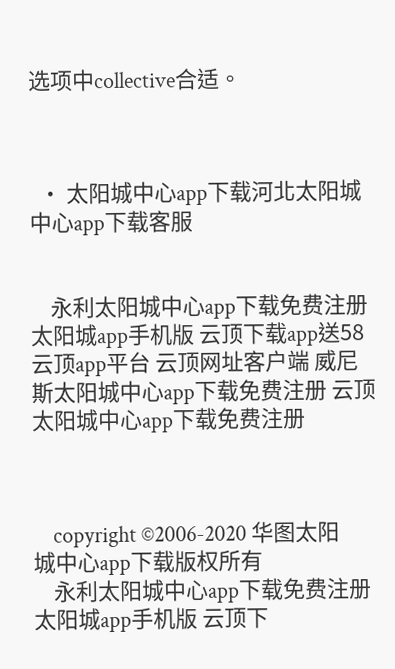选项中collective合适。



  • 太阳城中心app下载河北太阳城中心app下载客服


    永利太阳城中心app下载免费注册 太阳城app手机版 云顶下载app送58 云顶app平台 云顶网址客户端 威尼斯太阳城中心app下载免费注册 云顶太阳城中心app下载免费注册



    copyright ©2006-2020 华图太阳城中心app下载版权所有
    永利太阳城中心app下载免费注册 太阳城app手机版 云顶下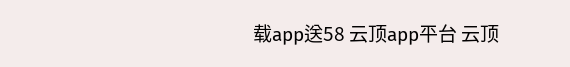载app送58 云顶app平台 云顶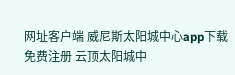网址客户端 威尼斯太阳城中心app下载免费注册 云顶太阳城中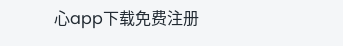心app下载免费注册